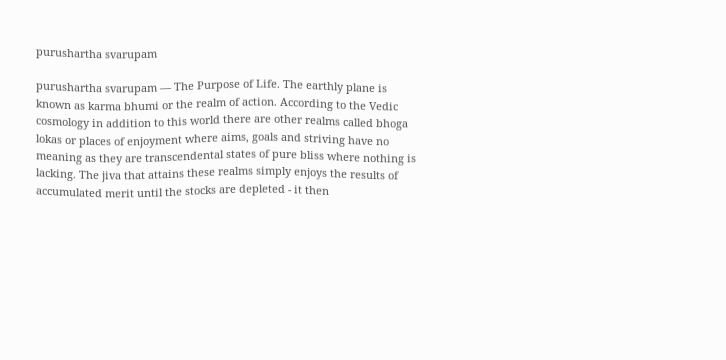purushartha svarupam

purushartha svarupam — The Purpose of Life. The earthly plane is known as karma bhumi or the realm of action. According to the Vedic cosmology in addition to this world there are other realms called bhoga lokas or places of enjoyment where aims, goals and striving have no meaning as they are transcendental states of pure bliss where nothing is lacking. The jiva that attains these realms simply enjoys the results of accumulated merit until the stocks are depleted - it then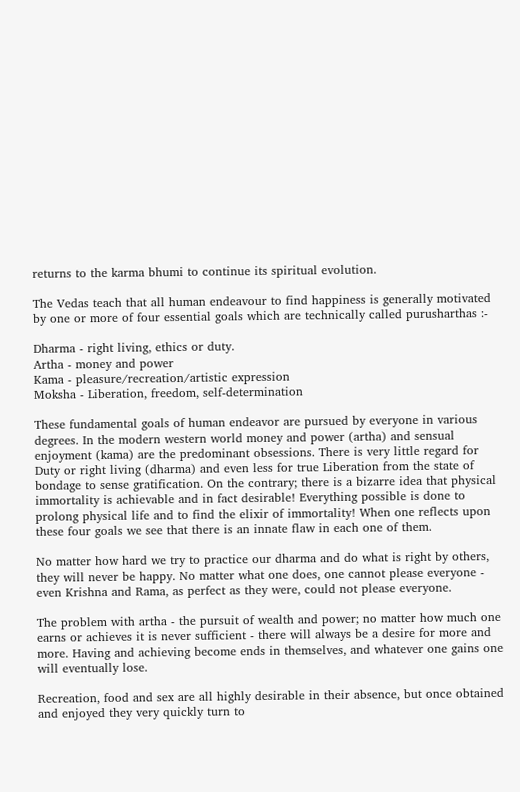returns to the karma bhumi to continue its spiritual evolution.

The Vedas teach that all human endeavour to find happiness is generally motivated by one or more of four essential goals which are technically called purusharthas :-

Dharma - right living, ethics or duty.
Artha - money and power
Kama - pleasure/recreation/artistic expression
Moksha - Liberation, freedom, self-determination

These fundamental goals of human endeavor are pursued by everyone in various degrees. In the modern western world money and power (artha) and sensual enjoyment (kama) are the predominant obsessions. There is very little regard for Duty or right living (dharma) and even less for true Liberation from the state of bondage to sense gratification. On the contrary; there is a bizarre idea that physical immortality is achievable and in fact desirable! Everything possible is done to prolong physical life and to find the elixir of immortality! When one reflects upon these four goals we see that there is an innate flaw in each one of them.

No matter how hard we try to practice our dharma and do what is right by others, they will never be happy. No matter what one does, one cannot please everyone - even Krishna and Rama, as perfect as they were, could not please everyone.

The problem with artha - the pursuit of wealth and power; no matter how much one earns or achieves it is never sufficient - there will always be a desire for more and more. Having and achieving become ends in themselves, and whatever one gains one will eventually lose.

Recreation, food and sex are all highly desirable in their absence, but once obtained and enjoyed they very quickly turn to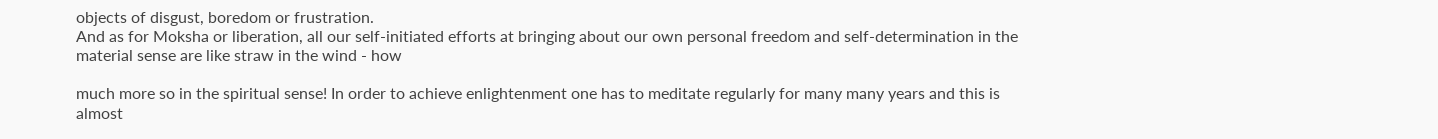objects of disgust, boredom or frustration.
And as for Moksha or liberation, all our self-initiated efforts at bringing about our own personal freedom and self-determination in the material sense are like straw in the wind - how

much more so in the spiritual sense! In order to achieve enlightenment one has to meditate regularly for many many years and this is almost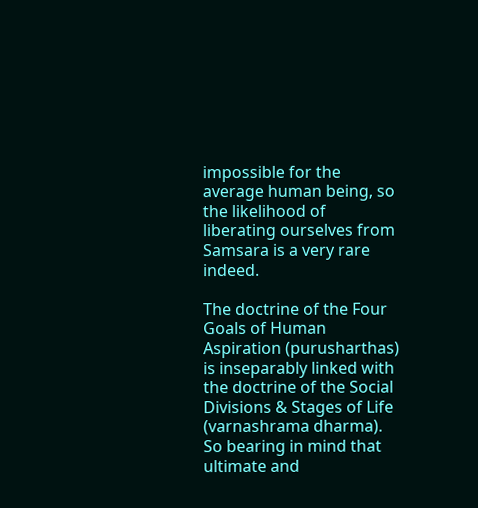impossible for the average human being, so the likelihood of liberating ourselves from Samsara is a very rare indeed.

The doctrine of the Four Goals of Human Aspiration (purusharthas) is inseparably linked with the doctrine of the Social Divisions & Stages of Life (varnashrama dharma). So bearing in mind that ultimate and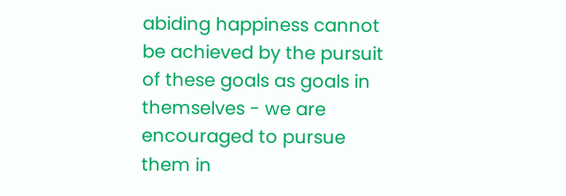abiding happiness cannot be achieved by the pursuit of these goals as goals in themselves - we are encouraged to pursue them in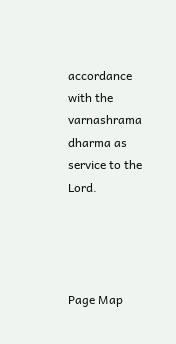accordance with the varnashrama dharma as service to the Lord.




Page Map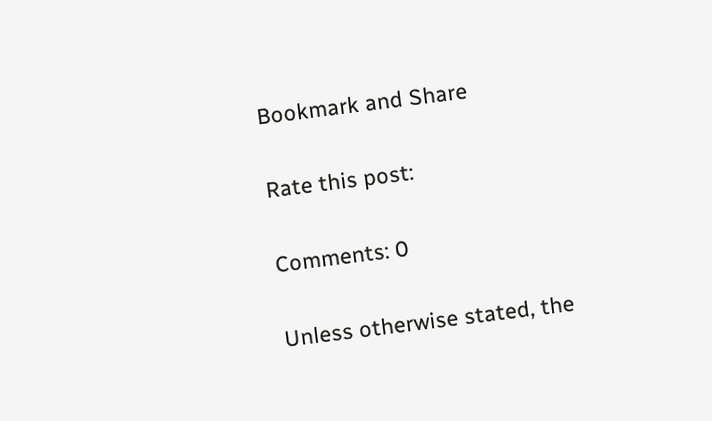Bookmark and Share

Rate this post:

Comments: 0

Unless otherwise stated, the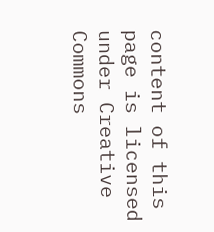content of this page is licensed under Creative Commons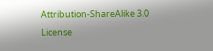Attribution-ShareAlike 3.0 License